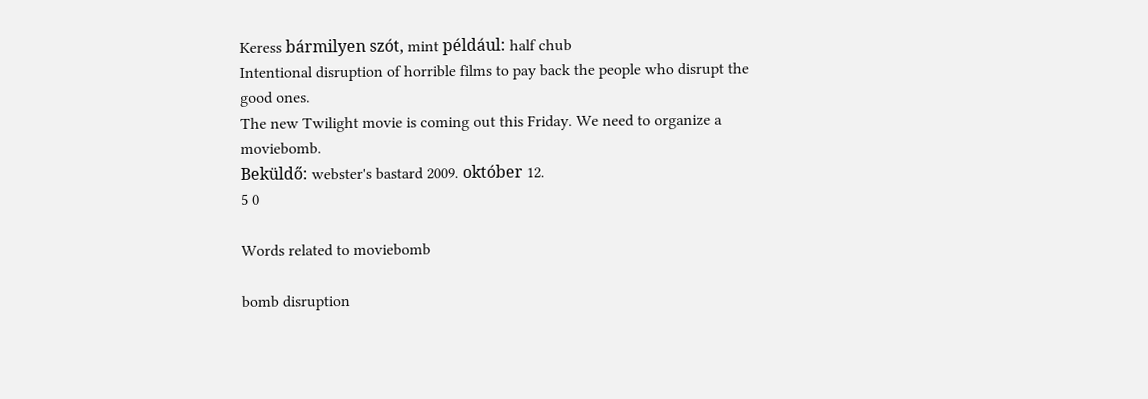Keress bármilyen szót, mint például: half chub
Intentional disruption of horrible films to pay back the people who disrupt the good ones.
The new Twilight movie is coming out this Friday. We need to organize a moviebomb.
Beküldő: webster's bastard 2009. október 12.
5 0

Words related to moviebomb

bomb disruption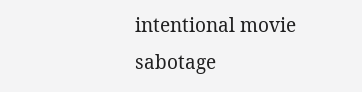intentional movie sabotage